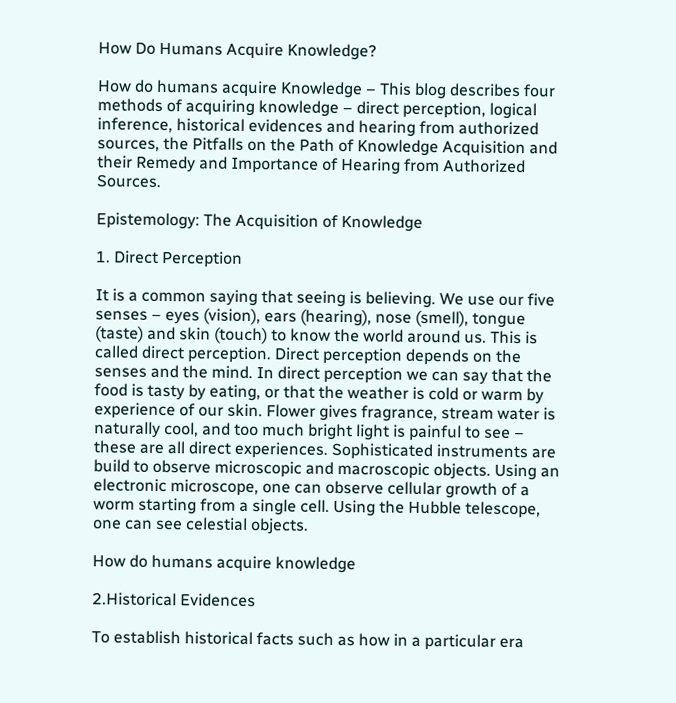How Do Humans Acquire Knowledge?

How do humans acquire Knowledge – This blog describes four methods of acquiring knowledge – direct perception, logical inference, historical evidences and hearing from authorized sources, the Pitfalls on the Path of Knowledge Acquisition and their Remedy and Importance of Hearing from Authorized Sources.

Epistemology: The Acquisition of Knowledge

1. Direct Perception

It is a common saying that seeing is believing. We use our five senses – eyes (vision), ears (hearing), nose (smell), tongue (taste) and skin (touch) to know the world around us. This is called direct perception. Direct perception depends on the senses and the mind. In direct perception we can say that the food is tasty by eating, or that the weather is cold or warm by experience of our skin. Flower gives fragrance, stream water is naturally cool, and too much bright light is painful to see – these are all direct experiences. Sophisticated instruments are build to observe microscopic and macroscopic objects. Using an electronic microscope, one can observe cellular growth of a worm starting from a single cell. Using the Hubble telescope, one can see celestial objects.

How do humans acquire knowledge

2.Historical Evidences

To establish historical facts such as how in a particular era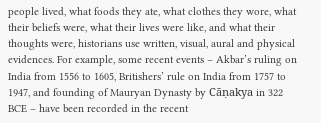people lived, what foods they ate, what clothes they wore, what their beliefs were, what their lives were like, and what their thoughts were, historians use written, visual, aural and physical evidences. For example, some recent events – Akbar’s ruling on India from 1556 to 1605, Britishers’ rule on India from 1757 to 1947, and founding of Mauryan Dynasty by Cāṇakya in 322 BCE – have been recorded in the recent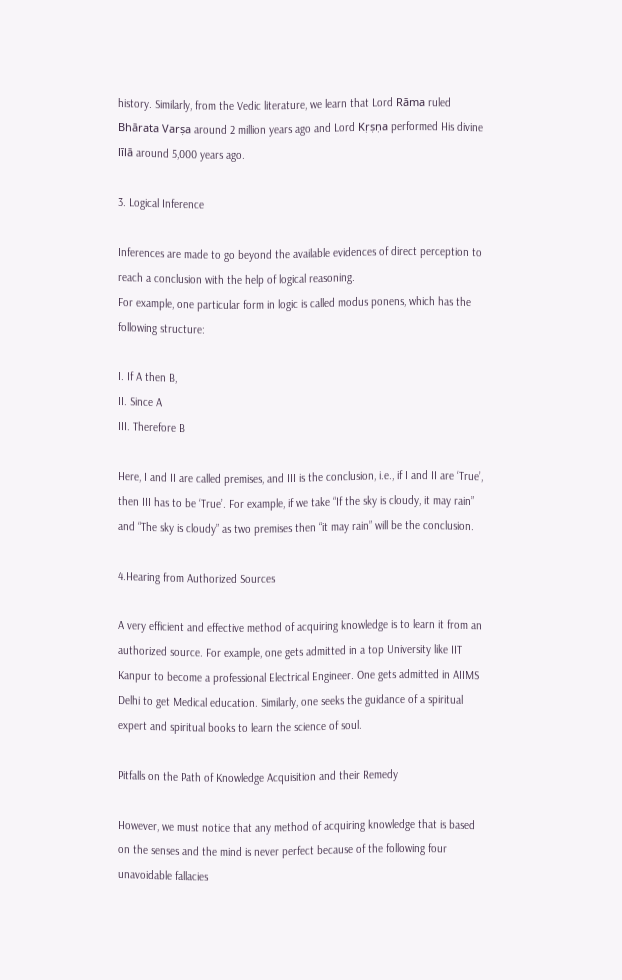history. Similarly, from the Vedic literature, we learn that Lord Rāma ruled Bhārata Varṣa around 2 million years ago and Lord Kṛṣṇa performed His divine līlā around 5,000 years ago.

3. Logical Inference

Inferences are made to go beyond the available evidences of direct perception to reach a conclusion with the help of logical reasoning.
For example, one particular form in logic is called modus ponens, which has the following structure:

I. If A then B,
II. Since A
III. Therefore B

Here, I and II are called premises, and III is the conclusion, i.e., if I and II are ‘True’, then III has to be ‘True’. For example, if we take “If the sky is cloudy, it may rain” and “The sky is cloudy” as two premises then “it may rain” will be the conclusion.

4.Hearing from Authorized Sources

A very efficient and effective method of acquiring knowledge is to learn it from an authorized source. For example, one gets admitted in a top University like IIT Kanpur to become a professional Electrical Engineer. One gets admitted in AIIMS Delhi to get Medical education. Similarly, one seeks the guidance of a spiritual expert and spiritual books to learn the science of soul.

Pitfalls on the Path of Knowledge Acquisition and their Remedy

However, we must notice that any method of acquiring knowledge that is based on the senses and the mind is never perfect because of the following four unavoidable fallacies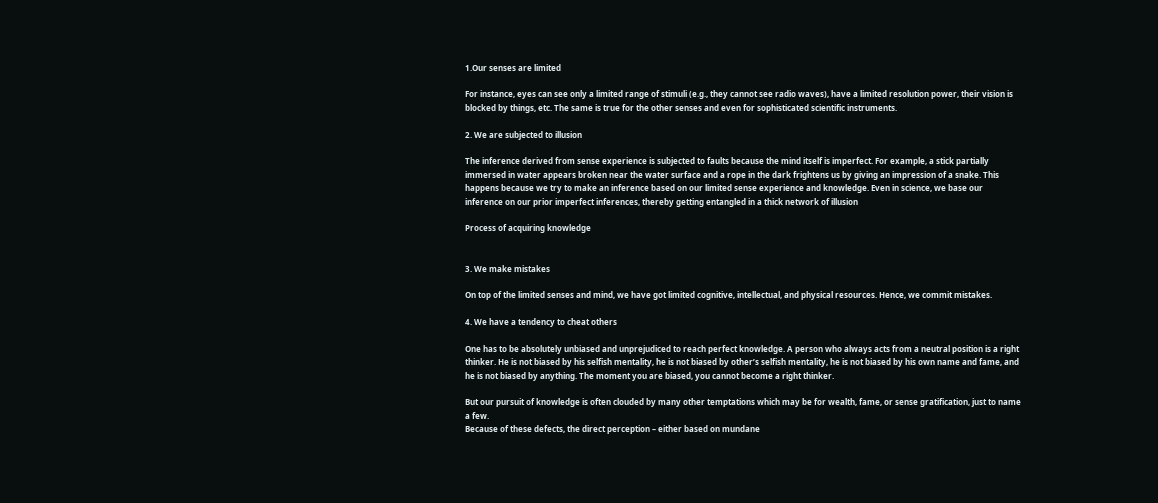1.Our senses are limited

For instance, eyes can see only a limited range of stimuli (e.g., they cannot see radio waves), have a limited resolution power, their vision is blocked by things, etc. The same is true for the other senses and even for sophisticated scientific instruments.

2. We are subjected to illusion

The inference derived from sense experience is subjected to faults because the mind itself is imperfect. For example, a stick partially immersed in water appears broken near the water surface and a rope in the dark frightens us by giving an impression of a snake. This happens because we try to make an inference based on our limited sense experience and knowledge. Even in science, we base our inference on our prior imperfect inferences, thereby getting entangled in a thick network of illusion

Process of acquiring knowledge


3. We make mistakes

On top of the limited senses and mind, we have got limited cognitive, intellectual, and physical resources. Hence, we commit mistakes.

4. We have a tendency to cheat others

One has to be absolutely unbiased and unprejudiced to reach perfect knowledge. A person who always acts from a neutral position is a right thinker. He is not biased by his selfish mentality, he is not biased by other’s selfish mentality, he is not biased by his own name and fame, and he is not biased by anything. The moment you are biased, you cannot become a right thinker.

But our pursuit of knowledge is often clouded by many other temptations which may be for wealth, fame, or sense gratification, just to name a few.
Because of these defects, the direct perception – either based on mundane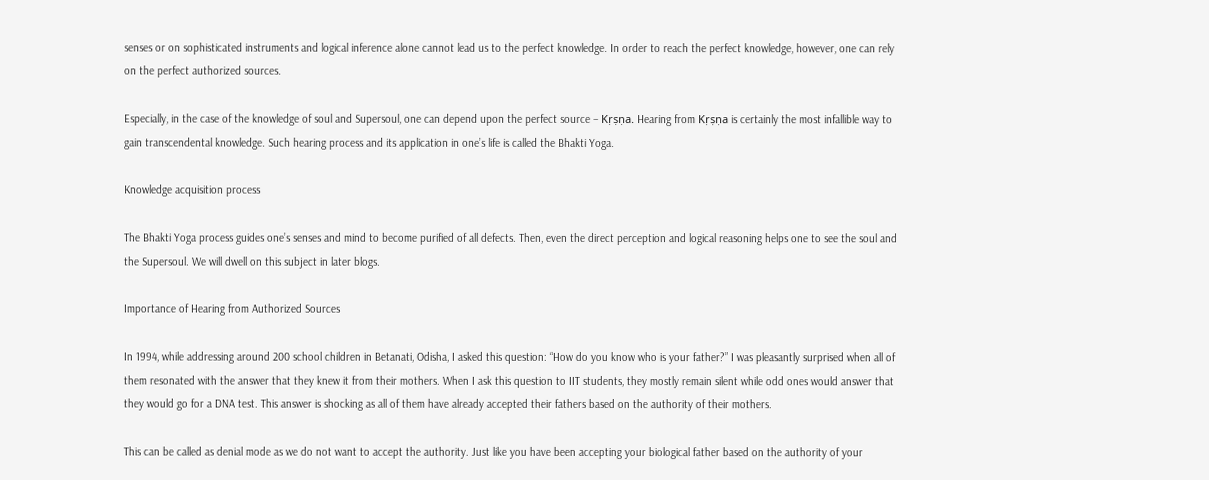senses or on sophisticated instruments and logical inference alone cannot lead us to the perfect knowledge. In order to reach the perfect knowledge, however, one can rely on the perfect authorized sources.

Especially, in the case of the knowledge of soul and Supersoul, one can depend upon the perfect source – Kṛṣṇa. Hearing from Kṛṣṇa is certainly the most infallible way to gain transcendental knowledge. Such hearing process and its application in one’s life is called the Bhakti Yoga.

Knowledge acquisition process

The Bhakti Yoga process guides one’s senses and mind to become purified of all defects. Then, even the direct perception and logical reasoning helps one to see the soul and the Supersoul. We will dwell on this subject in later blogs.

Importance of Hearing from Authorized Sources

In 1994, while addressing around 200 school children in Betanati, Odisha, I asked this question: “How do you know who is your father?” I was pleasantly surprised when all of them resonated with the answer that they knew it from their mothers. When I ask this question to IIT students, they mostly remain silent while odd ones would answer that they would go for a DNA test. This answer is shocking as all of them have already accepted their fathers based on the authority of their mothers.

This can be called as denial mode as we do not want to accept the authority. Just like you have been accepting your biological father based on the authority of your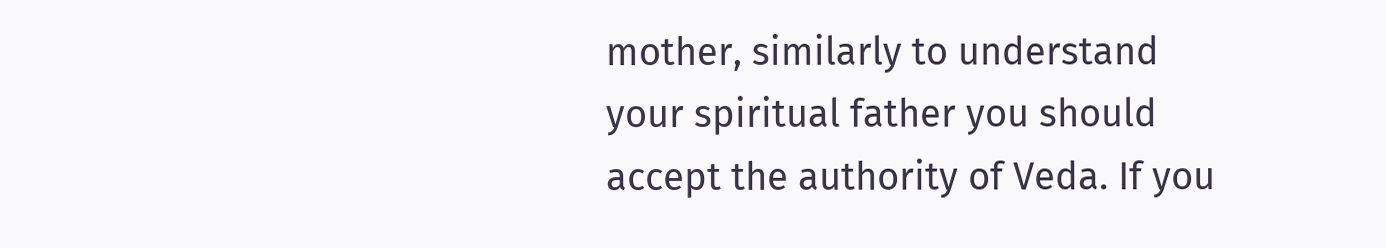mother, similarly to understand your spiritual father you should accept the authority of Veda. If you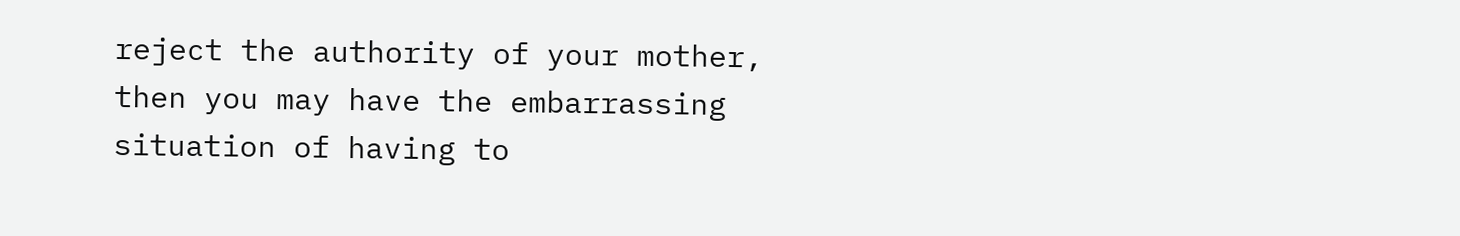reject the authority of your mother, then you may have the embarrassing situation of having to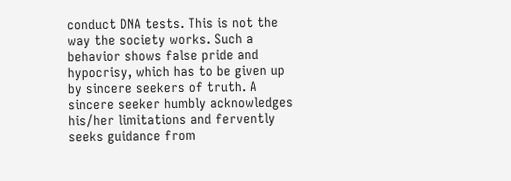conduct DNA tests. This is not the way the society works. Such a behavior shows false pride and hypocrisy, which has to be given up by sincere seekers of truth. A sincere seeker humbly acknowledges his/her limitations and fervently seeks guidance from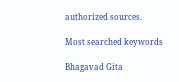authorized sources.

Most searched keywords

Bhagavad Gita